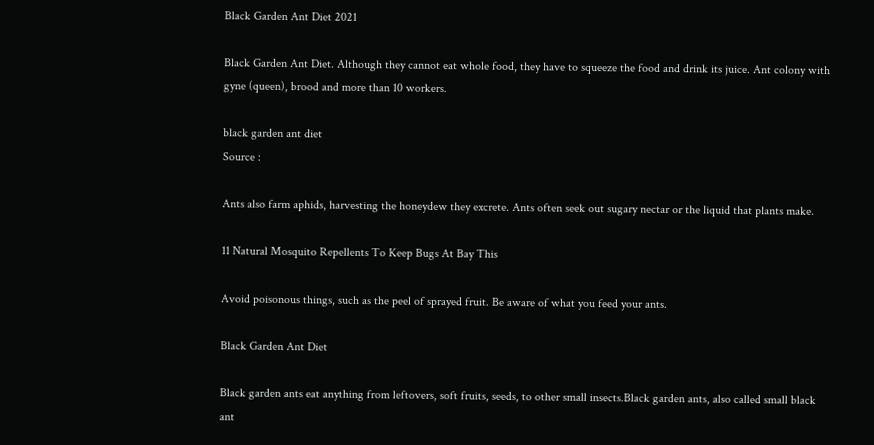Black Garden Ant Diet 2021

Black Garden Ant Diet. Although they cannot eat whole food, they have to squeeze the food and drink its juice. Ant colony with gyne (queen), brood and more than 10 workers.

black garden ant diet
Source :

Ants also farm aphids, harvesting the honeydew they excrete. Ants often seek out sugary nectar or the liquid that plants make.

11 Natural Mosquito Repellents To Keep Bugs At Bay This

Avoid poisonous things, such as the peel of sprayed fruit. Be aware of what you feed your ants.

Black Garden Ant Diet

Black garden ants eat anything from leftovers, soft fruits, seeds, to other small insects.Black garden ants, also called small black ant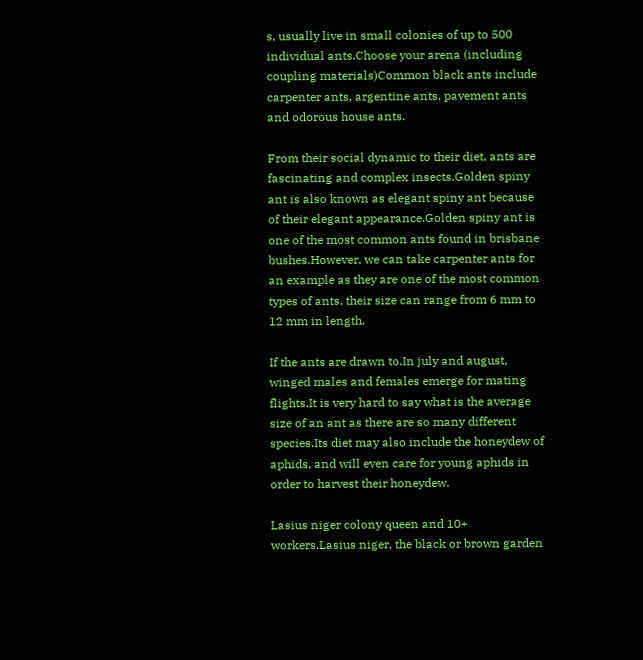s, usually live in small colonies of up to 500 individual ants.Choose your arena (including coupling materials)Common black ants include carpenter ants, argentine ants, pavement ants and odorous house ants.

From their social dynamic to their diet, ants are fascinating and complex insects.Golden spiny ant is also known as elegant spiny ant because of their elegant appearance.Golden spiny ant is one of the most common ants found in brisbane bushes.However, we can take carpenter ants for an example as they are one of the most common types of ants, their size can range from 6 mm to 12 mm in length.

If the ants are drawn to.In july and august, winged males and females emerge for mating flights.It is very hard to say what is the average size of an ant as there are so many different species.Its diet may also include the honeydew of aphids, and will even care for young aphids in order to harvest their honeydew.

Lasius niger colony queen and 10+ workers.Lasius niger, the black or brown garden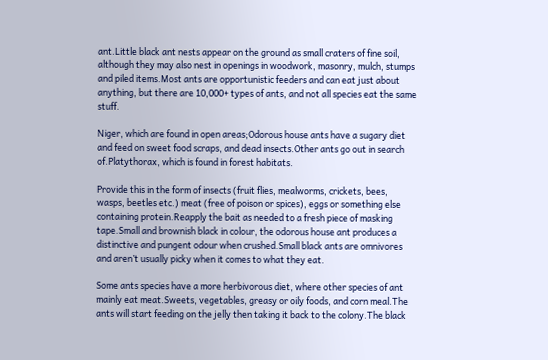ant.Little black ant nests appear on the ground as small craters of fine soil, although they may also nest in openings in woodwork, masonry, mulch, stumps and piled items.Most ants are opportunistic feeders and can eat just about anything, but there are 10,000+ types of ants, and not all species eat the same stuff.

Niger, which are found in open areas;Odorous house ants have a sugary diet and feed on sweet food scraps, and dead insects.Other ants go out in search of.Platythorax, which is found in forest habitats.

Provide this in the form of insects (fruit flies, mealworms, crickets, bees, wasps, beetles etc.) meat (free of poison or spices), eggs or something else containing protein.Reapply the bait as needed to a fresh piece of masking tape.Small and brownish black in colour, the odorous house ant produces a distinctive and pungent odour when crushed.Small black ants are omnivores and aren’t usually picky when it comes to what they eat.

Some ants species have a more herbivorous diet, where other species of ant mainly eat meat.Sweets, vegetables, greasy or oily foods, and corn meal.The ants will start feeding on the jelly then taking it back to the colony.The black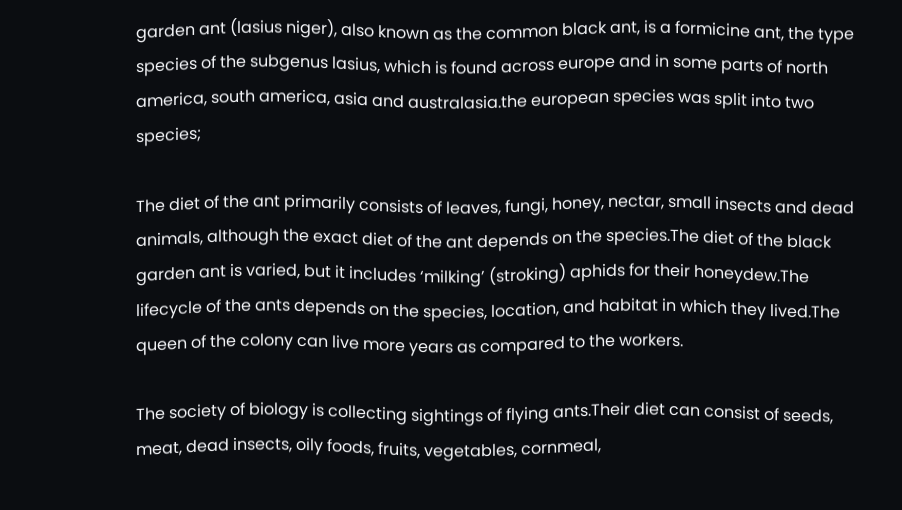garden ant (lasius niger), also known as the common black ant, is a formicine ant, the type species of the subgenus lasius, which is found across europe and in some parts of north america, south america, asia and australasia.the european species was split into two species;

The diet of the ant primarily consists of leaves, fungi, honey, nectar, small insects and dead animals, although the exact diet of the ant depends on the species.The diet of the black garden ant is varied, but it includes ‘milking’ (stroking) aphids for their honeydew.The lifecycle of the ants depends on the species, location, and habitat in which they lived.The queen of the colony can live more years as compared to the workers.

The society of biology is collecting sightings of flying ants.Their diet can consist of seeds, meat, dead insects, oily foods, fruits, vegetables, cornmeal,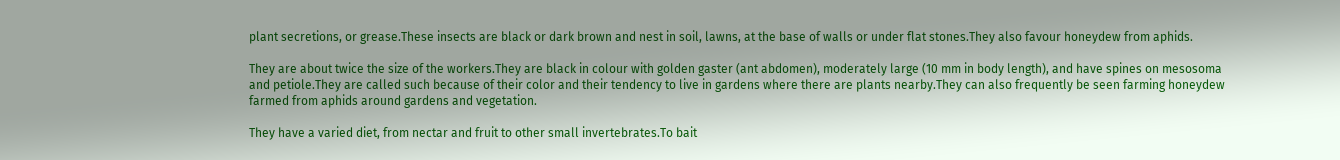plant secretions, or grease.These insects are black or dark brown and nest in soil, lawns, at the base of walls or under flat stones.They also favour honeydew from aphids.

They are about twice the size of the workers.They are black in colour with golden gaster (ant abdomen), moderately large (10 mm in body length), and have spines on mesosoma and petiole.They are called such because of their color and their tendency to live in gardens where there are plants nearby.They can also frequently be seen farming honeydew farmed from aphids around gardens and vegetation.

They have a varied diet, from nectar and fruit to other small invertebrates.To bait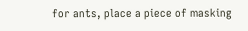for ants, place a piece of masking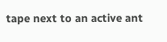tape next to an active ant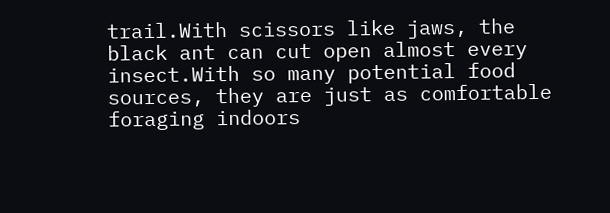trail.With scissors like jaws, the black ant can cut open almost every insect.With so many potential food sources, they are just as comfortable foraging indoors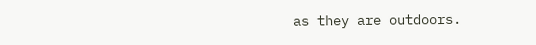as they are outdoors.